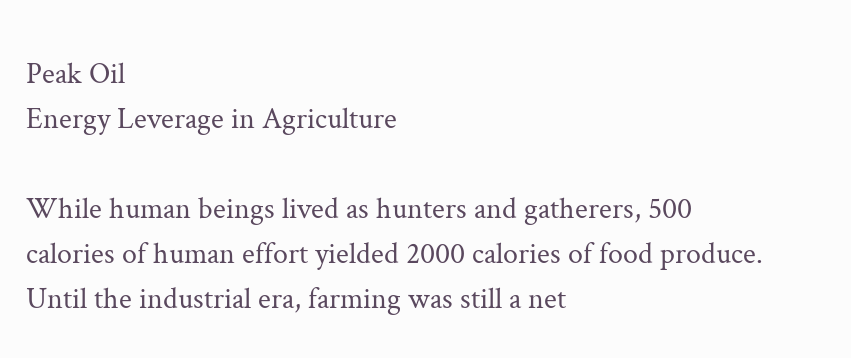Peak Oil
Energy Leverage in Agriculture

While human beings lived as hunters and gatherers, 500 calories of human effort yielded 2000 calories of food produce. Until the industrial era, farming was still a net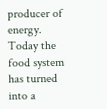producer of energy. Today the food system has turned into a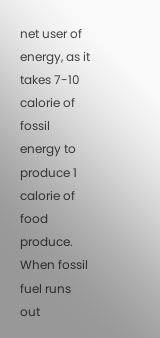net user of energy, as it takes 7-10 calorie of fossil energy to produce 1 calorie of food produce. When fossil fuel runs out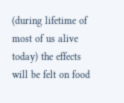(during lifetime of most of us alive today) the effects will be felt on food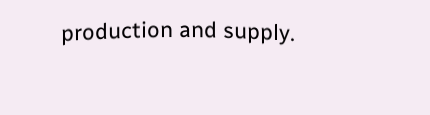production and supply.